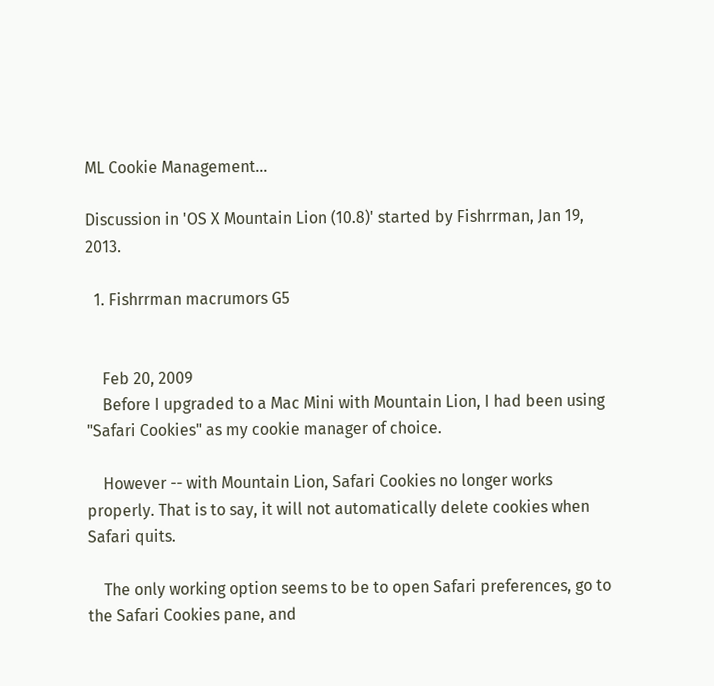ML Cookie Management...

Discussion in 'OS X Mountain Lion (10.8)' started by Fishrrman, Jan 19, 2013.

  1. Fishrrman macrumors G5


    Feb 20, 2009
    Before I upgraded to a Mac Mini with Mountain Lion, I had been using "Safari Cookies" as my cookie manager of choice.

    However -- with Mountain Lion, Safari Cookies no longer works properly. That is to say, it will not automatically delete cookies when Safari quits.

    The only working option seems to be to open Safari preferences, go to the Safari Cookies pane, and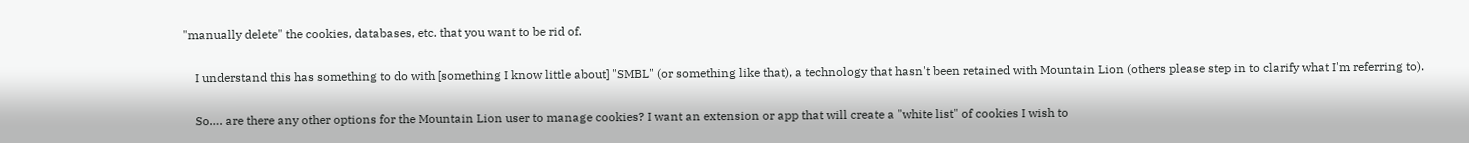"manually delete" the cookies, databases, etc. that you want to be rid of.

    I understand this has something to do with [something I know little about] "SMBL" (or something like that), a technology that hasn't been retained with Mountain Lion (others please step in to clarify what I'm referring to).

    So…. are there any other options for the Mountain Lion user to manage cookies? I want an extension or app that will create a "white list" of cookies I wish to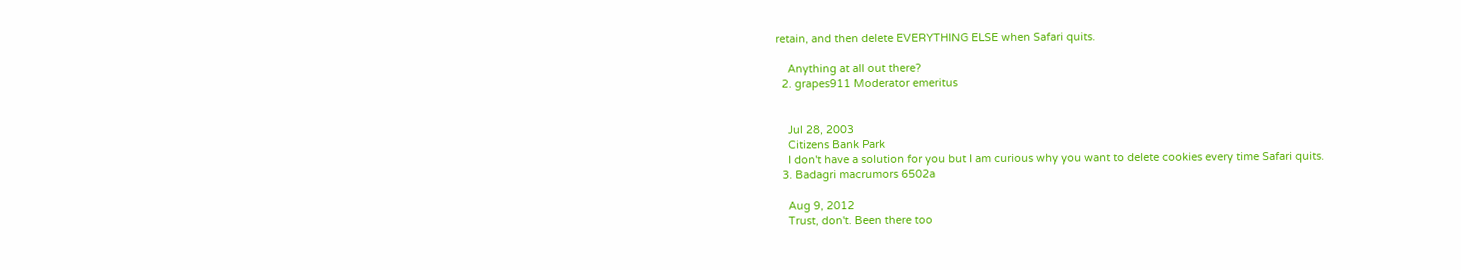retain, and then delete EVERYTHING ELSE when Safari quits.

    Anything at all out there?
  2. grapes911 Moderator emeritus


    Jul 28, 2003
    Citizens Bank Park
    I don't have a solution for you but I am curious why you want to delete cookies every time Safari quits.
  3. Badagri macrumors 6502a

    Aug 9, 2012
    Trust, don't. Been there too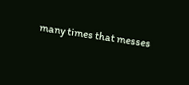many times that messes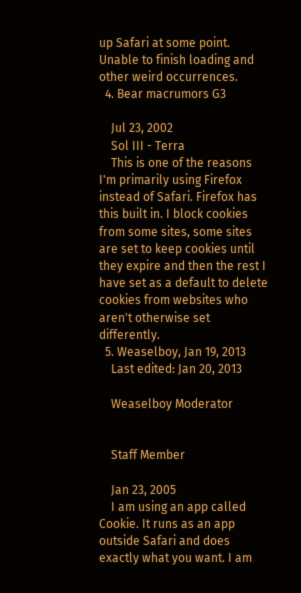up Safari at some point. Unable to finish loading and other weird occurrences.
  4. Bear macrumors G3

    Jul 23, 2002
    Sol III - Terra
    This is one of the reasons I'm primarily using Firefox instead of Safari. Firefox has this built in. I block cookies from some sites, some sites are set to keep cookies until they expire and then the rest I have set as a default to delete cookies from websites who aren't otherwise set differently.
  5. Weaselboy, Jan 19, 2013
    Last edited: Jan 20, 2013

    Weaselboy Moderator


    Staff Member

    Jan 23, 2005
    I am using an app called Cookie. It runs as an app outside Safari and does exactly what you want. I am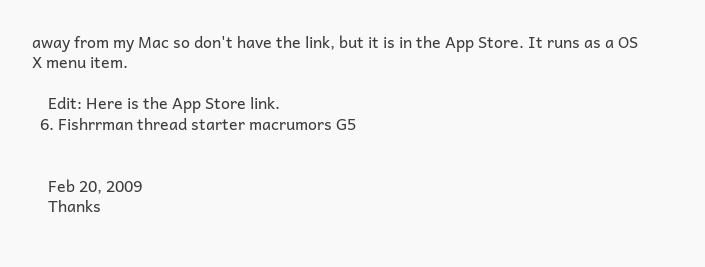away from my Mac so don't have the link, but it is in the App Store. It runs as a OS X menu item.

    Edit: Here is the App Store link.
  6. Fishrrman thread starter macrumors G5


    Feb 20, 2009
    Thanks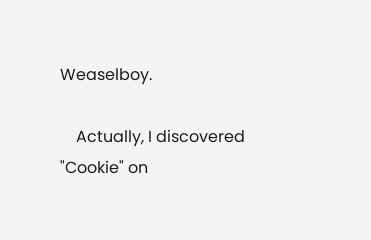Weaselboy.

    Actually, I discovered "Cookie" on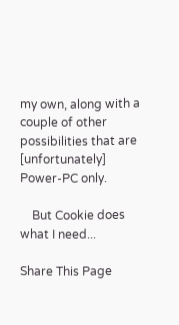my own, along with a couple of other possibilities that are [unfortunately] Power-PC only.

    But Cookie does what I need...

Share This Page